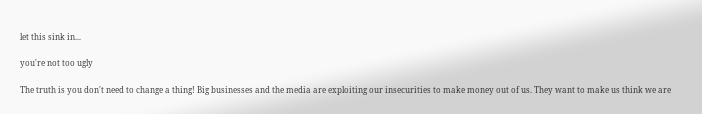let this sink in...

you're not too ugly

The truth is you don't need to change a thing! Big businesses and the media are exploiting our insecurities to make money out of us. They want to make us think we are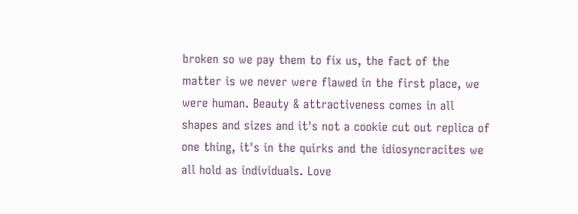broken so we pay them to fix us, the fact of the matter is we never were flawed in the first place, we were human. Beauty & attractiveness comes in all shapes and sizes and it's not a cookie cut out replica of one thing, it's in the quirks and the idiosyncracites we all hold as individuals. Love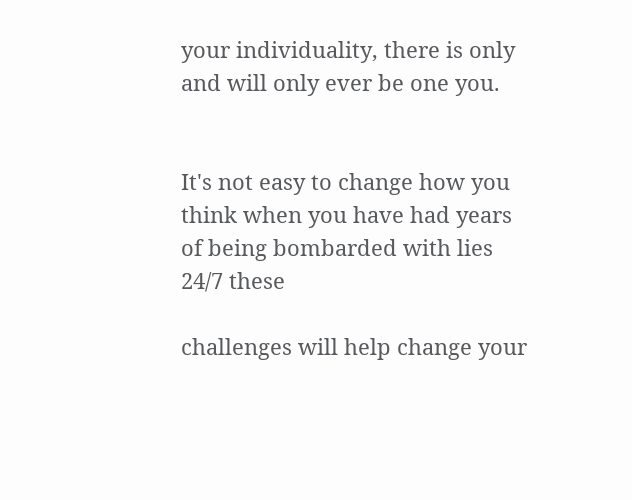your individuality, there is only and will only ever be one you.


It's not easy to change how you think when you have had years of being bombarded with lies 24/7 these

challenges will help change your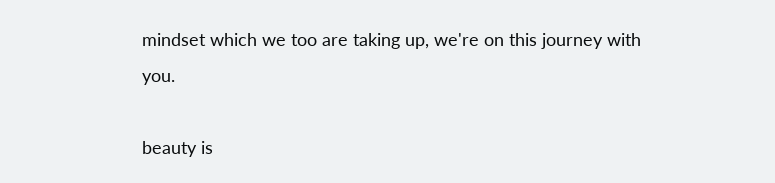mindset which we too are taking up, we're on this journey with you.

beauty is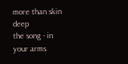more than skin deep
the song - in your arms